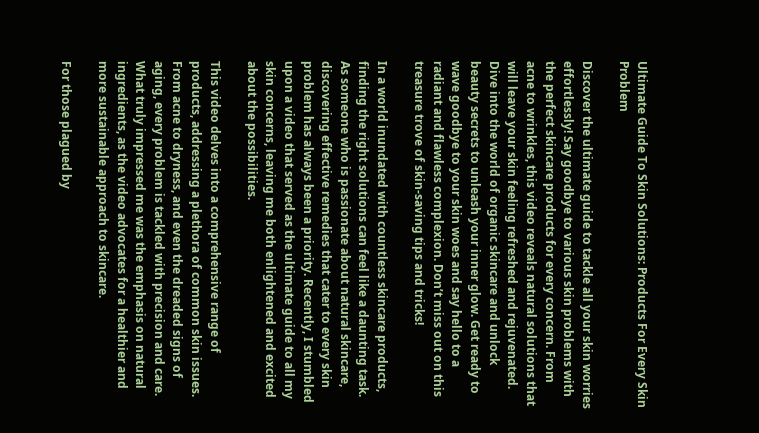Ultimate Guide To Skin Solutions: Products For Every Skin Problem

Discover the ultimate guide to tackle all your skin worries effortlessly! Say goodbye to various skin problems with the perfect skincare products for every concern. From acne to wrinkles, this video reveals natural solutions that will leave your skin feeling refreshed and rejuvenated. Dive into the world of organic skincare and unlock beauty secrets to unleash your inner glow. Get ready to wave goodbye to your skin woes and say hello to a radiant and flawless complexion. Don’t miss out on this treasure trove of skin-saving tips and tricks!

In a world inundated with countless skincare products, finding the right solutions can feel like a daunting task. As someone who is passionate about natural skincare, discovering effective remedies that cater to every skin problem has always been a priority. Recently, I stumbled upon a video that served as the ultimate guide to all my skin concerns, leaving me both enlightened and excited about the possibilities.

This video delves into a comprehensive range of products, addressing a plethora of common skin issues. From acne to dryness, and even the dreaded signs of aging, every problem is tackled with precision and care. What truly impressed me was the emphasis on natural ingredients, as the video advocates for a healthier and more sustainable approach to skincare.

For those plagued by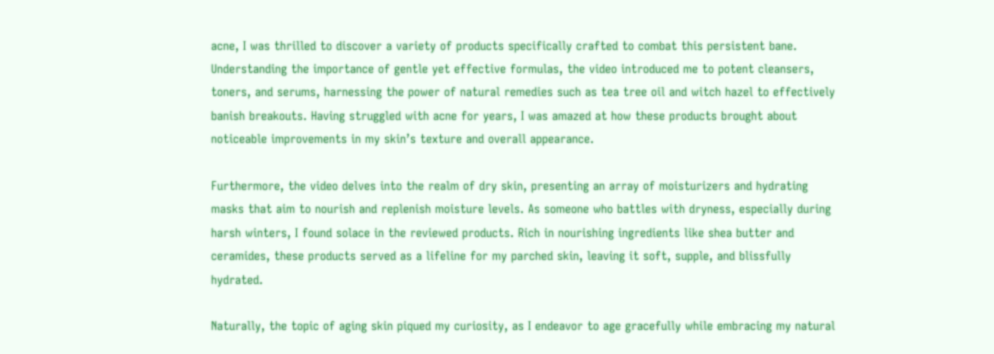acne, I was thrilled to discover a variety of products specifically crafted to combat this persistent bane. Understanding the importance of gentle yet effective formulas, the video introduced me to potent cleansers, toners, and serums, harnessing the power of natural remedies such as tea tree oil and witch hazel to effectively banish breakouts. Having struggled with acne for years, I was amazed at how these products brought about noticeable improvements in my skin’s texture and overall appearance.

Furthermore, the video delves into the realm of dry skin, presenting an array of moisturizers and hydrating masks that aim to nourish and replenish moisture levels. As someone who battles with dryness, especially during harsh winters, I found solace in the reviewed products. Rich in nourishing ingredients like shea butter and ceramides, these products served as a lifeline for my parched skin, leaving it soft, supple, and blissfully hydrated.

Naturally, the topic of aging skin piqued my curiosity, as I endeavor to age gracefully while embracing my natural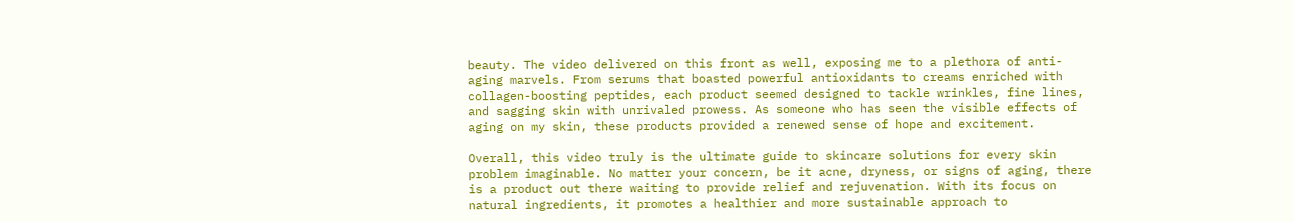beauty. The video delivered on this front as well, exposing me to a plethora of anti-aging marvels. From serums that boasted powerful antioxidants to creams enriched with collagen-boosting peptides, each product seemed designed to tackle wrinkles, fine lines, and sagging skin with unrivaled prowess. As someone who has seen the visible effects of aging on my skin, these products provided a renewed sense of hope and excitement.

Overall, this video truly is the ultimate guide to skincare solutions for every skin problem imaginable. No matter your concern, be it acne, dryness, or signs of aging, there is a product out there waiting to provide relief and rejuvenation. With its focus on natural ingredients, it promotes a healthier and more sustainable approach to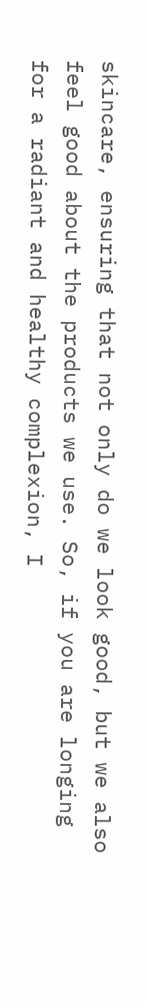skincare, ensuring that not only do we look good, but we also feel good about the products we use. So, if you are longing for a radiant and healthy complexion, I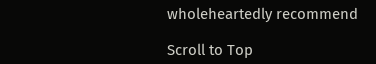wholeheartedly recommend

Scroll to Top